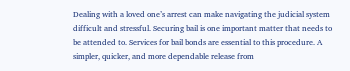Dealing with a loved one’s arrest can make navigating the judicial system difficult and stressful. Securing bail is one important matter that needs to be attended to. Services for bail bonds are essential to this procedure. A simpler, quicker, and more dependable release from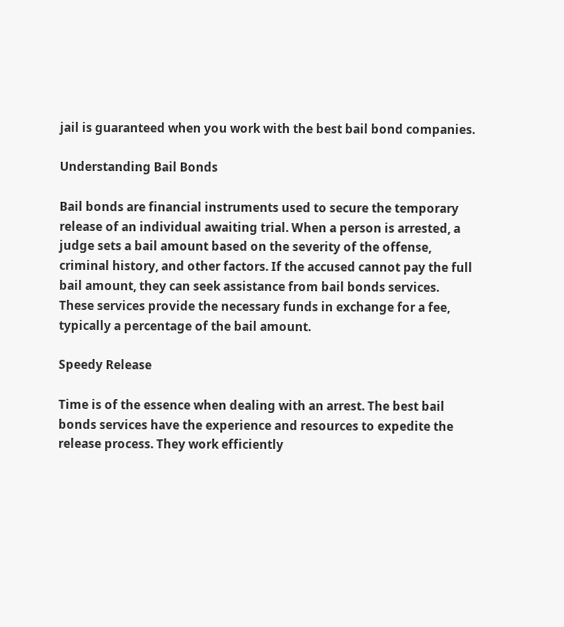jail is guaranteed when you work with the best bail bond companies.

Understanding Bail Bonds

Bail bonds are financial instruments used to secure the temporary release of an individual awaiting trial. When a person is arrested, a judge sets a bail amount based on the severity of the offense, criminal history, and other factors. If the accused cannot pay the full bail amount, they can seek assistance from bail bonds services. These services provide the necessary funds in exchange for a fee, typically a percentage of the bail amount.

Speedy Release

Time is of the essence when dealing with an arrest. The best bail bonds services have the experience and resources to expedite the release process. They work efficiently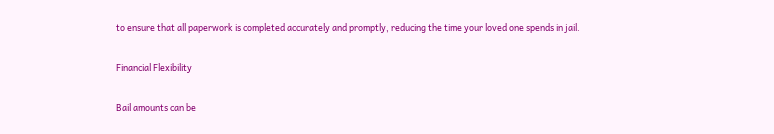to ensure that all paperwork is completed accurately and promptly, reducing the time your loved one spends in jail.

Financial Flexibility

Bail amounts can be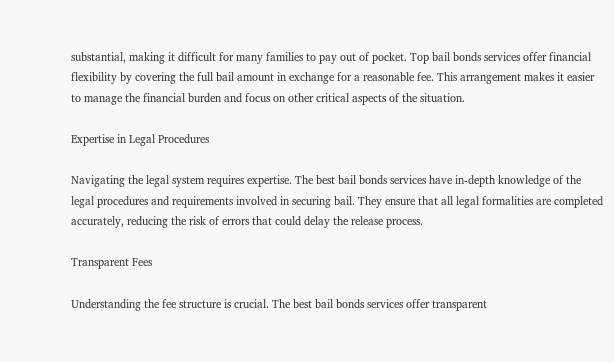substantial, making it difficult for many families to pay out of pocket. Top bail bonds services offer financial flexibility by covering the full bail amount in exchange for a reasonable fee. This arrangement makes it easier to manage the financial burden and focus on other critical aspects of the situation.

Expertise in Legal Procedures

Navigating the legal system requires expertise. The best bail bonds services have in-depth knowledge of the legal procedures and requirements involved in securing bail. They ensure that all legal formalities are completed accurately, reducing the risk of errors that could delay the release process.

Transparent Fees

Understanding the fee structure is crucial. The best bail bonds services offer transparent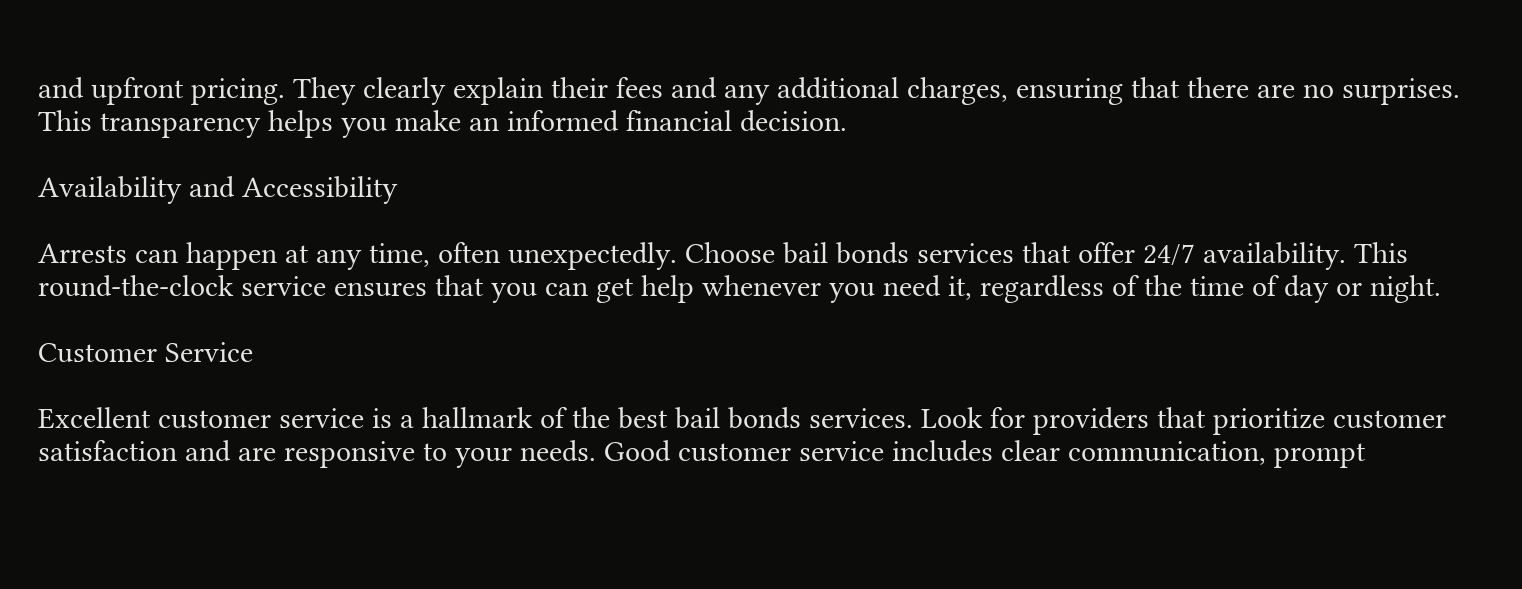and upfront pricing. They clearly explain their fees and any additional charges, ensuring that there are no surprises. This transparency helps you make an informed financial decision.

Availability and Accessibility

Arrests can happen at any time, often unexpectedly. Choose bail bonds services that offer 24/7 availability. This round-the-clock service ensures that you can get help whenever you need it, regardless of the time of day or night.

Customer Service

Excellent customer service is a hallmark of the best bail bonds services. Look for providers that prioritize customer satisfaction and are responsive to your needs. Good customer service includes clear communication, prompt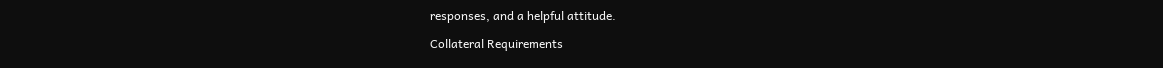responses, and a helpful attitude.

Collateral Requirements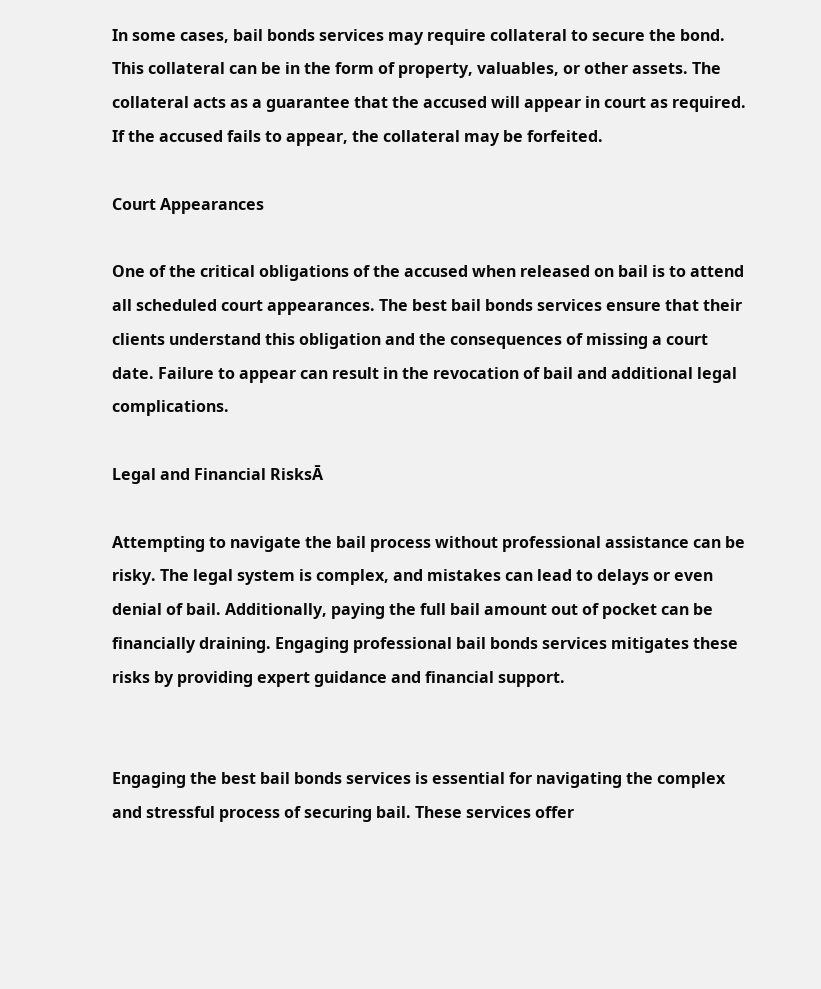In some cases, bail bonds services may require collateral to secure the bond. This collateral can be in the form of property, valuables, or other assets. The collateral acts as a guarantee that the accused will appear in court as required. If the accused fails to appear, the collateral may be forfeited.

Court Appearances

One of the critical obligations of the accused when released on bail is to attend all scheduled court appearances. The best bail bonds services ensure that their clients understand this obligation and the consequences of missing a court date. Failure to appear can result in the revocation of bail and additional legal complications.

Legal and Financial RisksĀ

Attempting to navigate the bail process without professional assistance can be risky. The legal system is complex, and mistakes can lead to delays or even denial of bail. Additionally, paying the full bail amount out of pocket can be financially draining. Engaging professional bail bonds services mitigates these risks by providing expert guidance and financial support.


Engaging the best bail bonds services is essential for navigating the complex and stressful process of securing bail. These services offer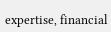expertise, financial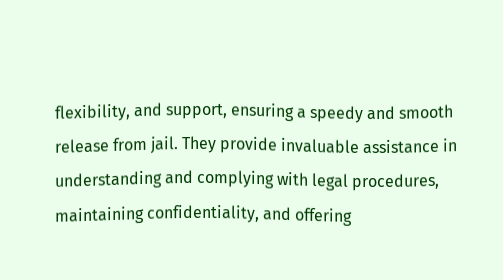flexibility, and support, ensuring a speedy and smooth release from jail. They provide invaluable assistance in understanding and complying with legal procedures, maintaining confidentiality, and offering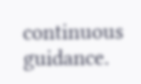continuous guidance.